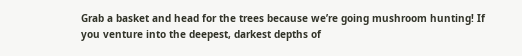Grab a basket and head for the trees because we’re going mushroom hunting! If you venture into the deepest, darkest depths of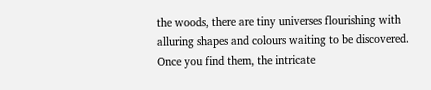the woods, there are tiny universes flourishing with alluring shapes and colours waiting to be discovered. Once you find them, the intricate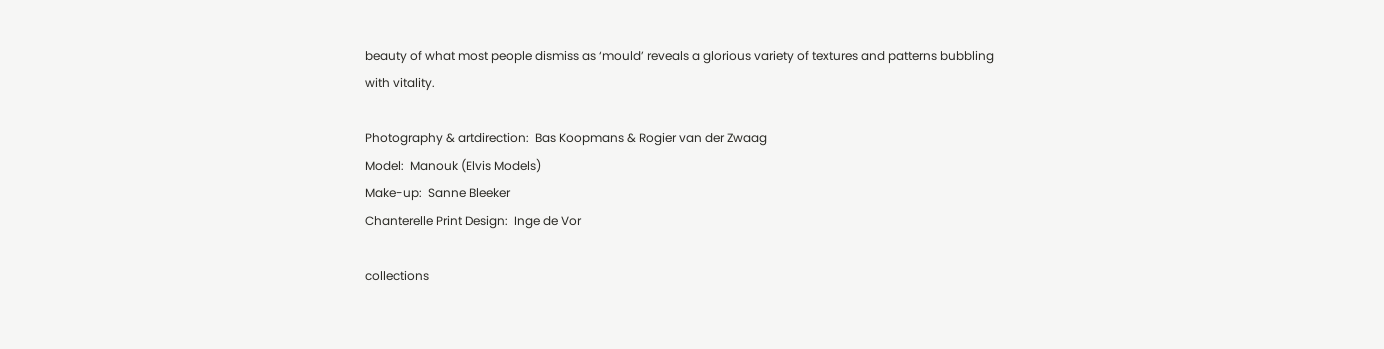beauty of what most people dismiss as ‘mould’ reveals a glorious variety of textures and patterns bubbling with vitality.

Photography & artdirection:  Bas Koopmans & Rogier van der Zwaag
Model:  Manouk (Elvis Models)
Make-up:  Sanne Bleeker
Chanterelle Print Design:  Inge de Vor

collections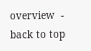overview  -  back to top